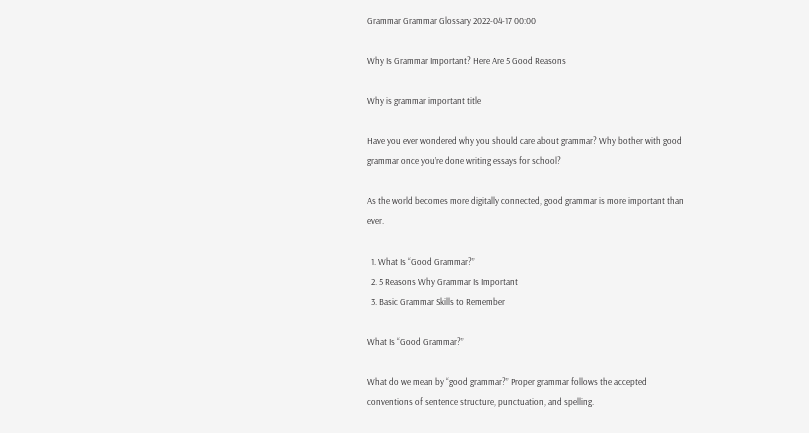Grammar Grammar Glossary 2022-04-17 00:00

Why Is Grammar Important? Here Are 5 Good Reasons

Why is grammar important title

Have you ever wondered why you should care about grammar? Why bother with good grammar once you’re done writing essays for school?

As the world becomes more digitally connected, good grammar is more important than ever.

  1. What Is “Good Grammar?”
  2. 5 Reasons Why Grammar Is Important
  3. Basic Grammar Skills to Remember

What Is “Good Grammar?”

What do we mean by “good grammar?” Proper grammar follows the accepted conventions of sentence structure, punctuation, and spelling.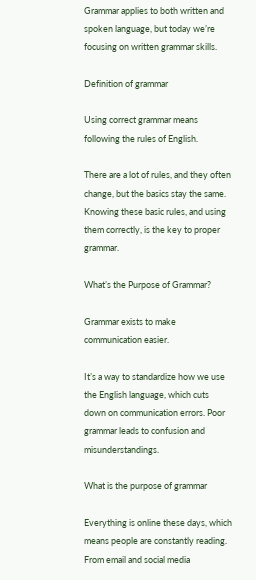Grammar applies to both written and spoken language, but today we’re focusing on written grammar skills.

Definition of grammar

Using correct grammar means following the rules of English.

There are a lot of rules, and they often change, but the basics stay the same. Knowing these basic rules, and using them correctly, is the key to proper grammar.

What’s the Purpose of Grammar?

Grammar exists to make communication easier.

It’s a way to standardize how we use the English language, which cuts down on communication errors. Poor grammar leads to confusion and misunderstandings.

What is the purpose of grammar

Everything is online these days, which means people are constantly reading. From email and social media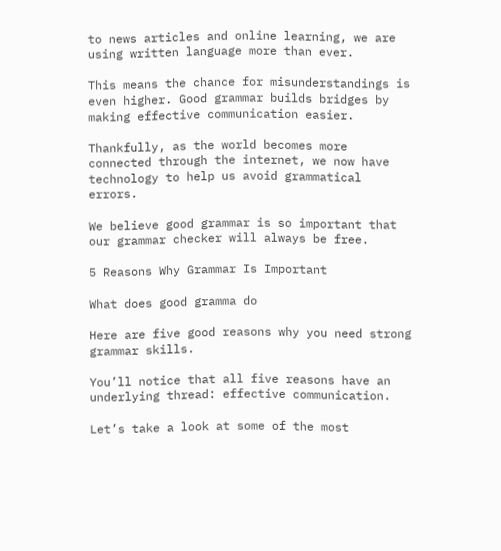to news articles and online learning, we are using written language more than ever.

This means the chance for misunderstandings is even higher. Good grammar builds bridges by making effective communication easier.

Thankfully, as the world becomes more connected through the internet, we now have technology to help us avoid grammatical errors.

We believe good grammar is so important that our grammar checker will always be free.

5 Reasons Why Grammar Is Important

What does good gramma do

Here are five good reasons why you need strong grammar skills.

You’ll notice that all five reasons have an underlying thread: effective communication.

Let’s take a look at some of the most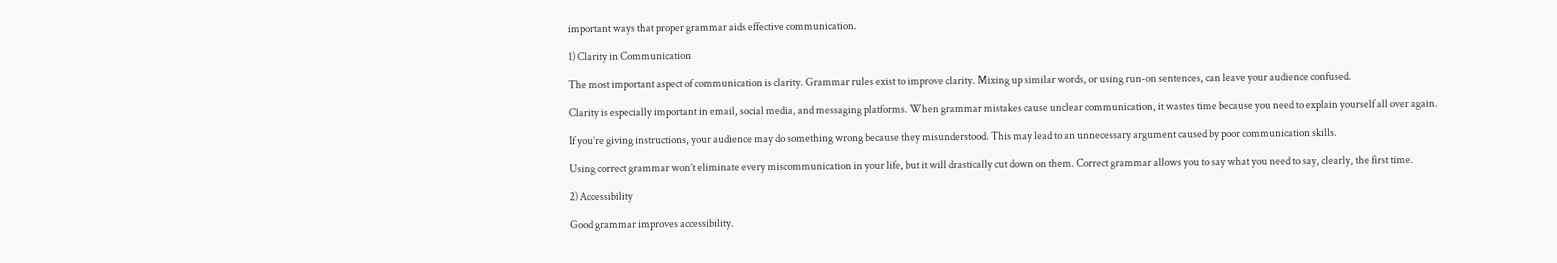important ways that proper grammar aids effective communication.

1) Clarity in Communication

The most important aspect of communication is clarity. Grammar rules exist to improve clarity. Mixing up similar words, or using run-on sentences, can leave your audience confused.

Clarity is especially important in email, social media, and messaging platforms. When grammar mistakes cause unclear communication, it wastes time because you need to explain yourself all over again.

If you’re giving instructions, your audience may do something wrong because they misunderstood. This may lead to an unnecessary argument caused by poor communication skills.

Using correct grammar won’t eliminate every miscommunication in your life, but it will drastically cut down on them. Correct grammar allows you to say what you need to say, clearly, the first time.

2) Accessibility

Good grammar improves accessibility.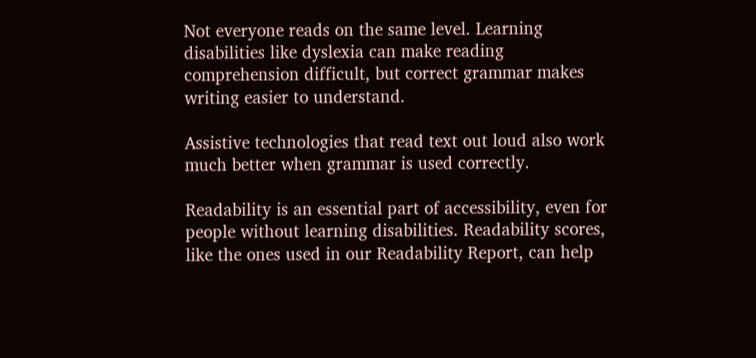Not everyone reads on the same level. Learning disabilities like dyslexia can make reading comprehension difficult, but correct grammar makes writing easier to understand.

Assistive technologies that read text out loud also work much better when grammar is used correctly.

Readability is an essential part of accessibility, even for people without learning disabilities. Readability scores, like the ones used in our Readability Report, can help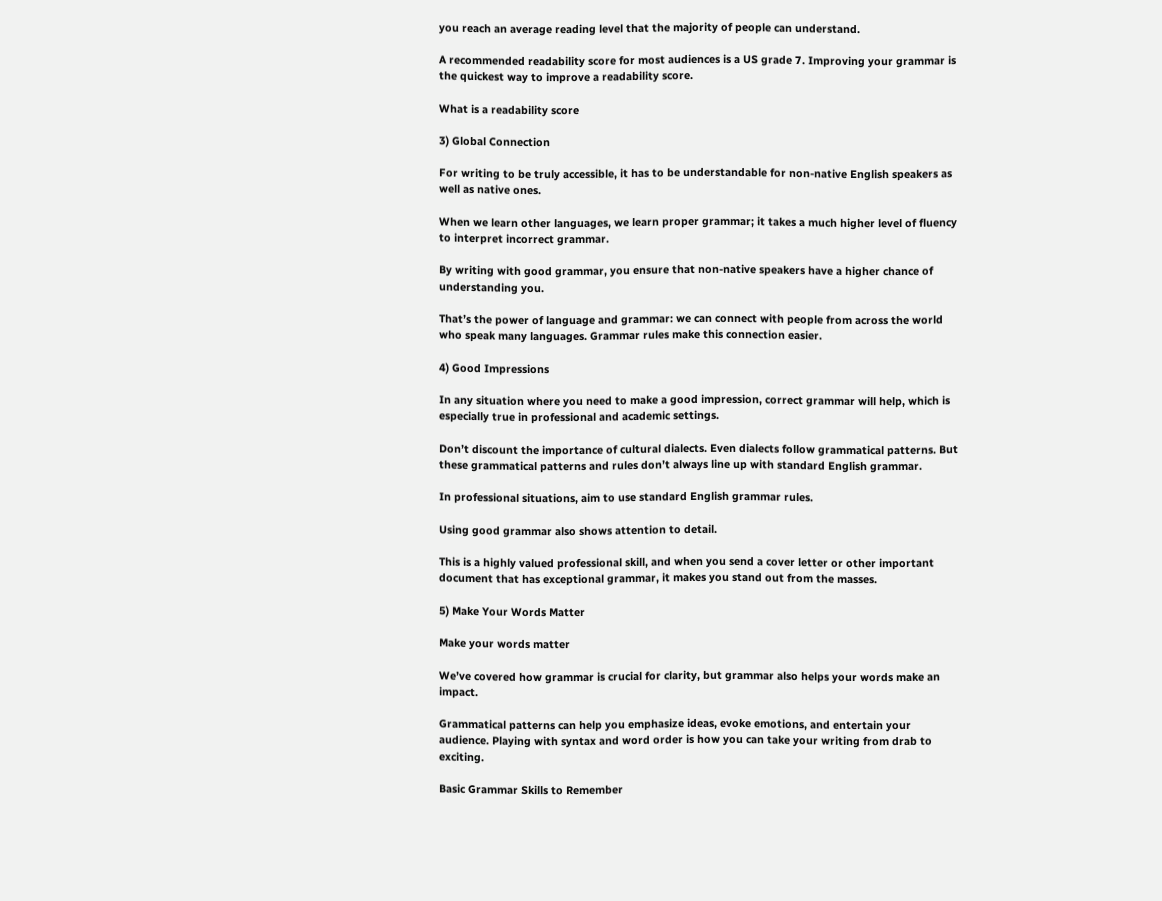you reach an average reading level that the majority of people can understand.

A recommended readability score for most audiences is a US grade 7. Improving your grammar is the quickest way to improve a readability score.

What is a readability score

3) Global Connection

For writing to be truly accessible, it has to be understandable for non-native English speakers as well as native ones.

When we learn other languages, we learn proper grammar; it takes a much higher level of fluency to interpret incorrect grammar.

By writing with good grammar, you ensure that non-native speakers have a higher chance of understanding you.

That’s the power of language and grammar: we can connect with people from across the world who speak many languages. Grammar rules make this connection easier.

4) Good Impressions

In any situation where you need to make a good impression, correct grammar will help, which is especially true in professional and academic settings.

Don’t discount the importance of cultural dialects. Even dialects follow grammatical patterns. But these grammatical patterns and rules don’t always line up with standard English grammar.

In professional situations, aim to use standard English grammar rules.

Using good grammar also shows attention to detail.

This is a highly valued professional skill, and when you send a cover letter or other important document that has exceptional grammar, it makes you stand out from the masses.

5) Make Your Words Matter

Make your words matter

We’ve covered how grammar is crucial for clarity, but grammar also helps your words make an impact.

Grammatical patterns can help you emphasize ideas, evoke emotions, and entertain your audience. Playing with syntax and word order is how you can take your writing from drab to exciting.

Basic Grammar Skills to Remember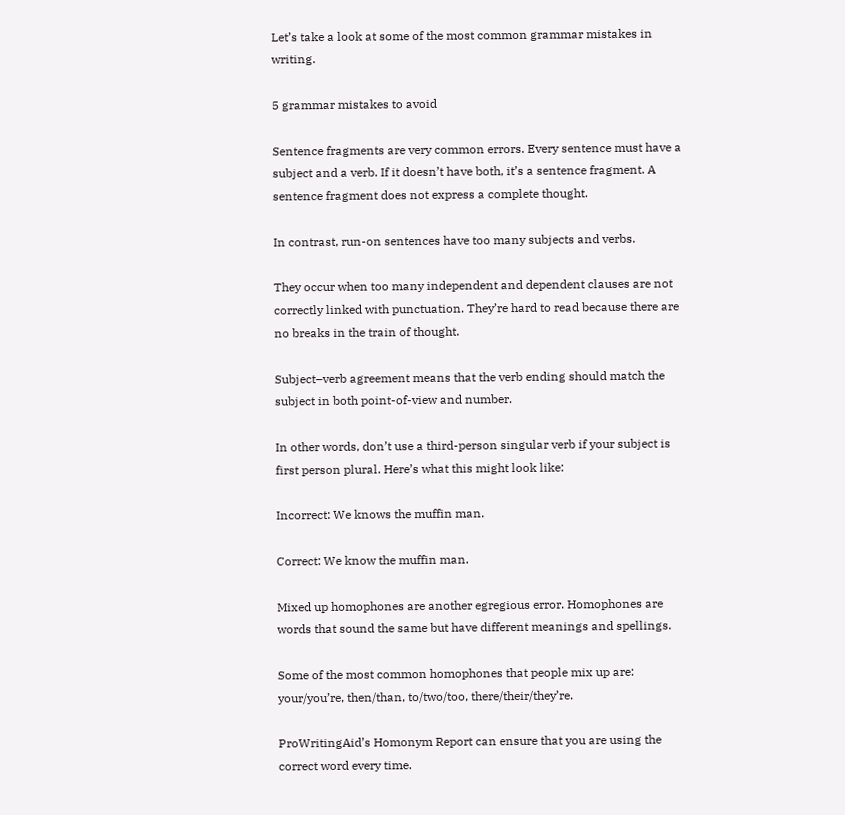Let’s take a look at some of the most common grammar mistakes in writing.

5 grammar mistakes to avoid

Sentence fragments are very common errors. Every sentence must have a subject and a verb. If it doesn’t have both, it’s a sentence fragment. A sentence fragment does not express a complete thought.

In contrast, run-on sentences have too many subjects and verbs.

They occur when too many independent and dependent clauses are not correctly linked with punctuation. They’re hard to read because there are no breaks in the train of thought.

Subject–verb agreement means that the verb ending should match the subject in both point-of-view and number.

In other words, don’t use a third-person singular verb if your subject is first person plural. Here’s what this might look like:

Incorrect: We knows the muffin man.

Correct: We know the muffin man.

Mixed up homophones are another egregious error. Homophones are words that sound the same but have different meanings and spellings.

Some of the most common homophones that people mix up are: your/you’re, then/than, to/two/too, there/their/they’re.

ProWritingAid’s Homonym Report can ensure that you are using the correct word every time.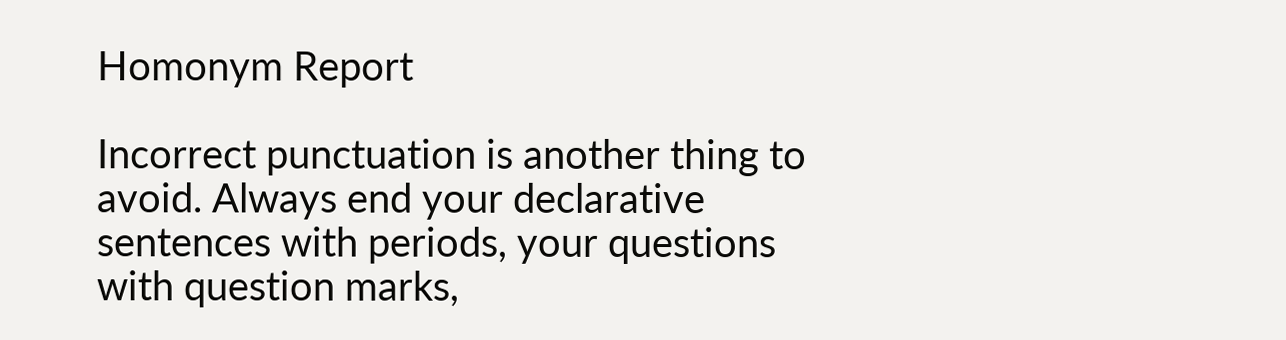Homonym Report

Incorrect punctuation is another thing to avoid. Always end your declarative sentences with periods, your questions with question marks,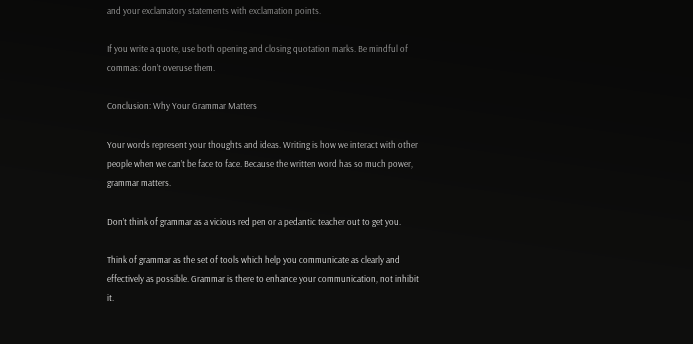and your exclamatory statements with exclamation points.

If you write a quote, use both opening and closing quotation marks. Be mindful of commas: don’t overuse them.

Conclusion: Why Your Grammar Matters

Your words represent your thoughts and ideas. Writing is how we interact with other people when we can’t be face to face. Because the written word has so much power, grammar matters.

Don’t think of grammar as a vicious red pen or a pedantic teacher out to get you.

Think of grammar as the set of tools which help you communicate as clearly and effectively as possible. Grammar is there to enhance your communication, not inhibit it.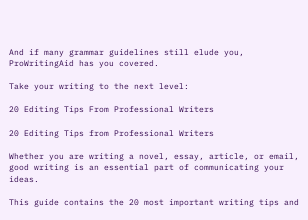And if many grammar guidelines still elude you, ProWritingAid has you covered.

Take your writing to the next level:

20 Editing Tips From Professional Writers

20 Editing Tips from Professional Writers

Whether you are writing a novel, essay, article, or email, good writing is an essential part of communicating your ideas.

This guide contains the 20 most important writing tips and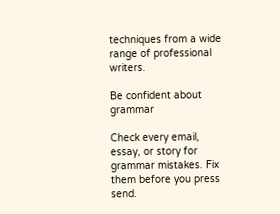techniques from a wide range of professional writers.

Be confident about grammar

Check every email, essay, or story for grammar mistakes. Fix them before you press send.